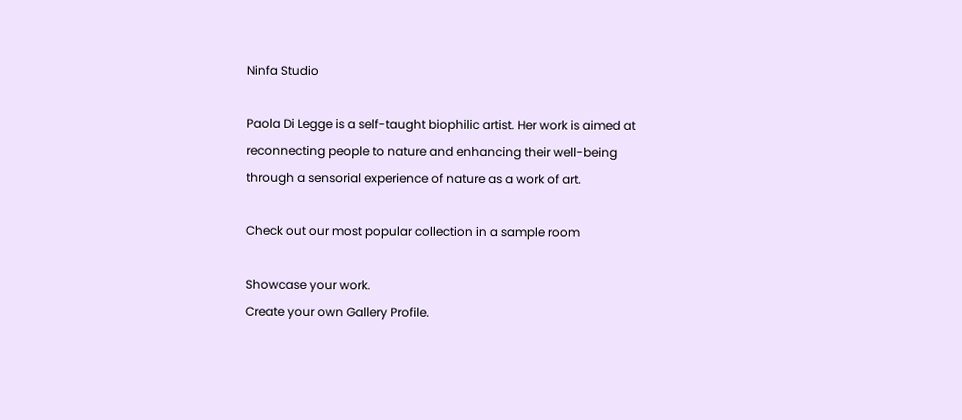Ninfa Studio

Paola Di Legge is a self-taught biophilic artist. Her work is aimed at reconnecting people to nature and enhancing their well-being through a sensorial experience of nature as a work of art.

Check out our most popular collection in a sample room

Showcase your work.
Create your own Gallery Profile.